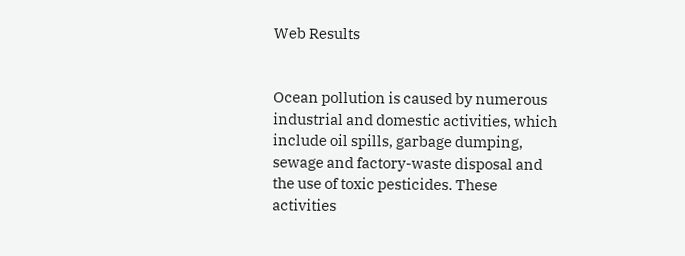Web Results


Ocean pollution is caused by numerous industrial and domestic activities, which include oil spills, garbage dumping, sewage and factory-waste disposal and the use of toxic pesticides. These activities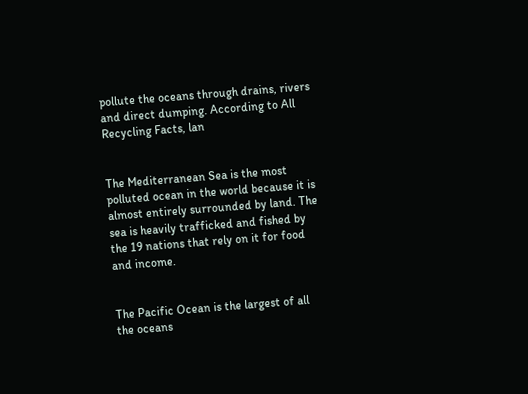pollute the oceans through drains, rivers and direct dumping. According to All Recycling Facts, lan


The Mediterranean Sea is the most polluted ocean in the world because it is almost entirely surrounded by land. The sea is heavily trafficked and fished by the 19 nations that rely on it for food and income.


The Pacific Ocean is the largest of all the oceans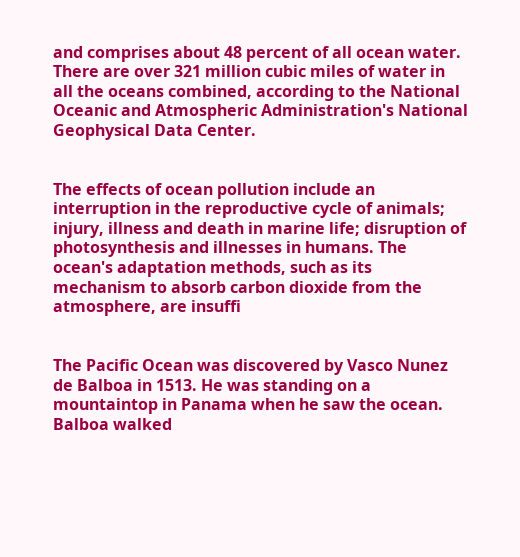and comprises about 48 percent of all ocean water. There are over 321 million cubic miles of water in all the oceans combined, according to the National Oceanic and Atmospheric Administration's National Geophysical Data Center.


The effects of ocean pollution include an interruption in the reproductive cycle of animals; injury, illness and death in marine life; disruption of photosynthesis and illnesses in humans. The ocean's adaptation methods, such as its mechanism to absorb carbon dioxide from the atmosphere, are insuffi


The Pacific Ocean was discovered by Vasco Nunez de Balboa in 1513. He was standing on a mountaintop in Panama when he saw the ocean. Balboa walked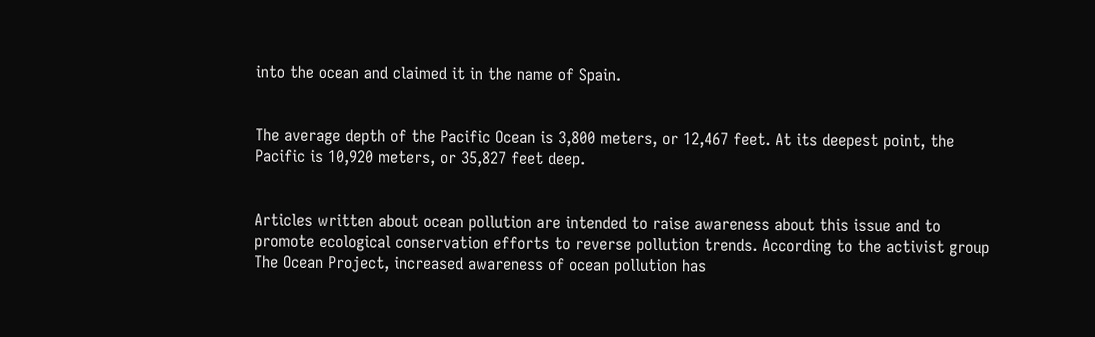into the ocean and claimed it in the name of Spain.


The average depth of the Pacific Ocean is 3,800 meters, or 12,467 feet. At its deepest point, the Pacific is 10,920 meters, or 35,827 feet deep.


Articles written about ocean pollution are intended to raise awareness about this issue and to promote ecological conservation efforts to reverse pollution trends. According to the activist group The Ocean Project, increased awareness of ocean pollution has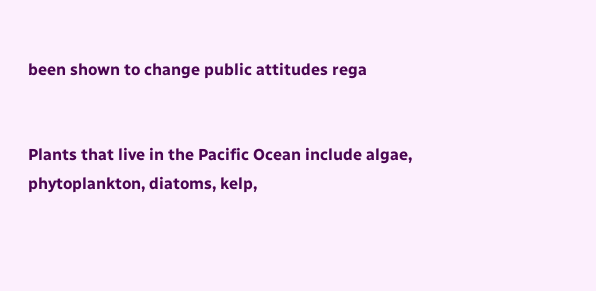been shown to change public attitudes rega


Plants that live in the Pacific Ocean include algae, phytoplankton, diatoms, kelp,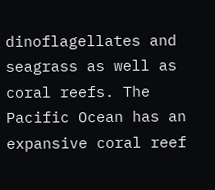dinoflagellates and seagrass as well as coral reefs. The Pacific Ocean has an expansive coral reef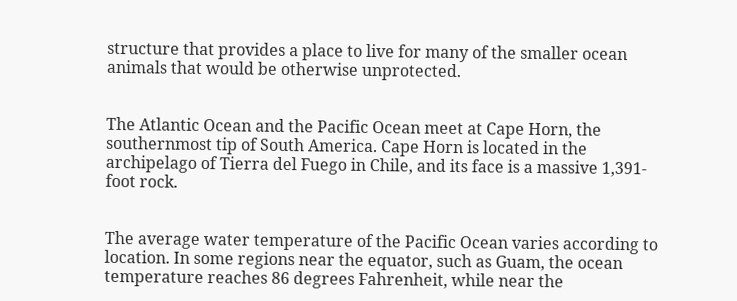structure that provides a place to live for many of the smaller ocean animals that would be otherwise unprotected.


The Atlantic Ocean and the Pacific Ocean meet at Cape Horn, the southernmost tip of South America. Cape Horn is located in the archipelago of Tierra del Fuego in Chile, and its face is a massive 1,391-foot rock.


The average water temperature of the Pacific Ocean varies according to location. In some regions near the equator, such as Guam, the ocean temperature reaches 86 degrees Fahrenheit, while near the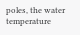poles, the water temperature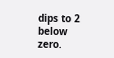dips to 2 below zero.